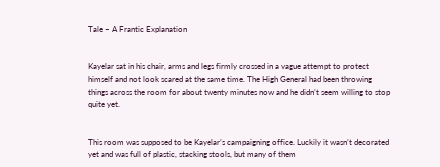Tale – A Frantic Explanation


Kayelar sat in his chair, arms and legs firmly crossed in a vague attempt to protect himself and not look scared at the same time. The High General had been throwing things across the room for about twenty minutes now and he didn’t seem willing to stop quite yet.


This room was supposed to be Kayelar’s campaigning office. Luckily it wasn’t decorated yet and was full of plastic, stacking stools, but many of them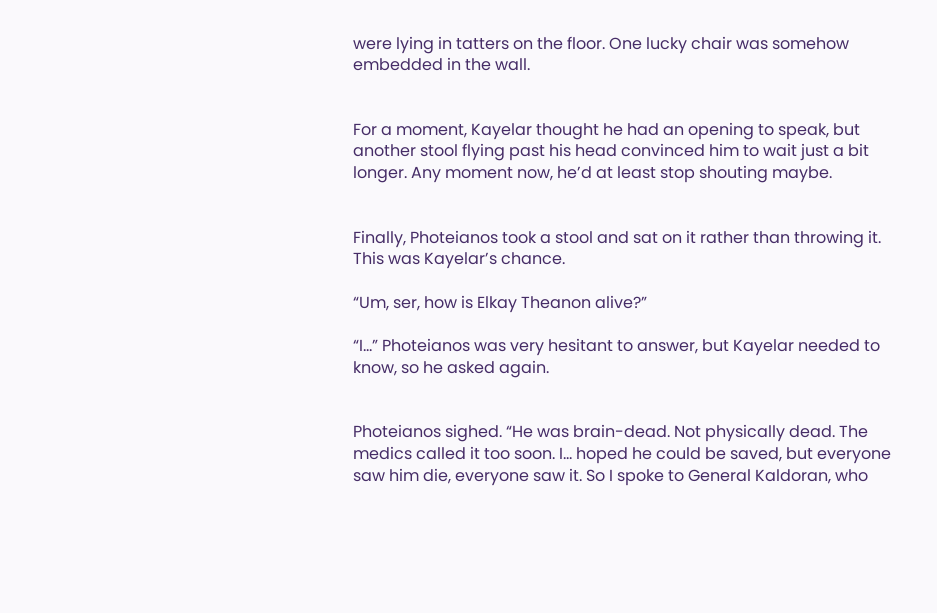were lying in tatters on the floor. One lucky chair was somehow embedded in the wall.


For a moment, Kayelar thought he had an opening to speak, but another stool flying past his head convinced him to wait just a bit longer. Any moment now, he’d at least stop shouting maybe.


Finally, Photeianos took a stool and sat on it rather than throwing it. This was Kayelar’s chance.

“Um, ser, how is Elkay Theanon alive?”

“I…” Photeianos was very hesitant to answer, but Kayelar needed to know, so he asked again.


Photeianos sighed. “He was brain-dead. Not physically dead. The medics called it too soon. I… hoped he could be saved, but everyone saw him die, everyone saw it. So I spoke to General Kaldoran, who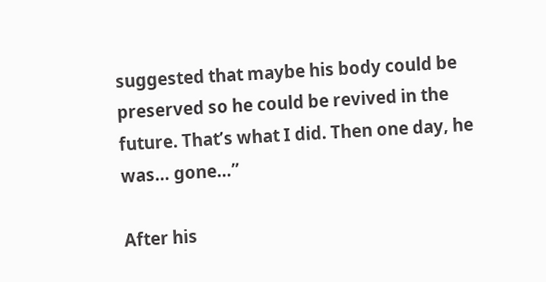suggested that maybe his body could be preserved so he could be revived in the future. That’s what I did. Then one day, he was… gone…”

After his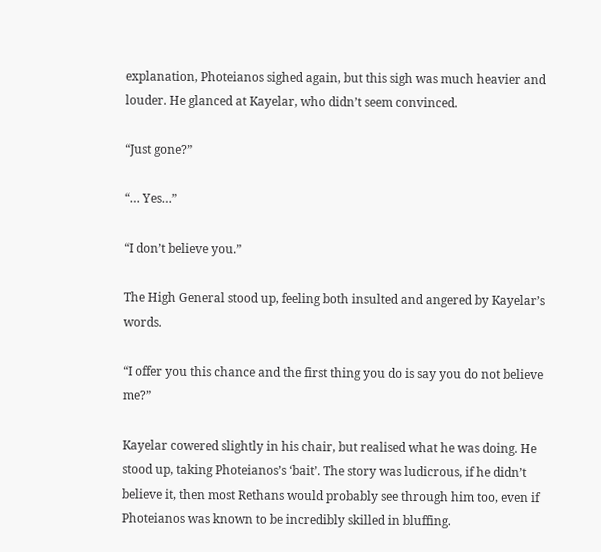explanation, Photeianos sighed again, but this sigh was much heavier and louder. He glanced at Kayelar, who didn’t seem convinced.

“Just gone?”

“… Yes…”

“I don’t believe you.”

The High General stood up, feeling both insulted and angered by Kayelar’s words.

“I offer you this chance and the first thing you do is say you do not believe me?”

Kayelar cowered slightly in his chair, but realised what he was doing. He stood up, taking Photeianos’s ‘bait’. The story was ludicrous, if he didn’t believe it, then most Rethans would probably see through him too, even if Photeianos was known to be incredibly skilled in bluffing.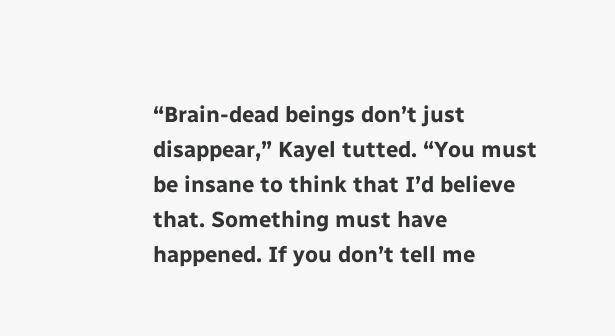“Brain-dead beings don’t just disappear,” Kayel tutted. “You must be insane to think that I’d believe that. Something must have happened. If you don’t tell me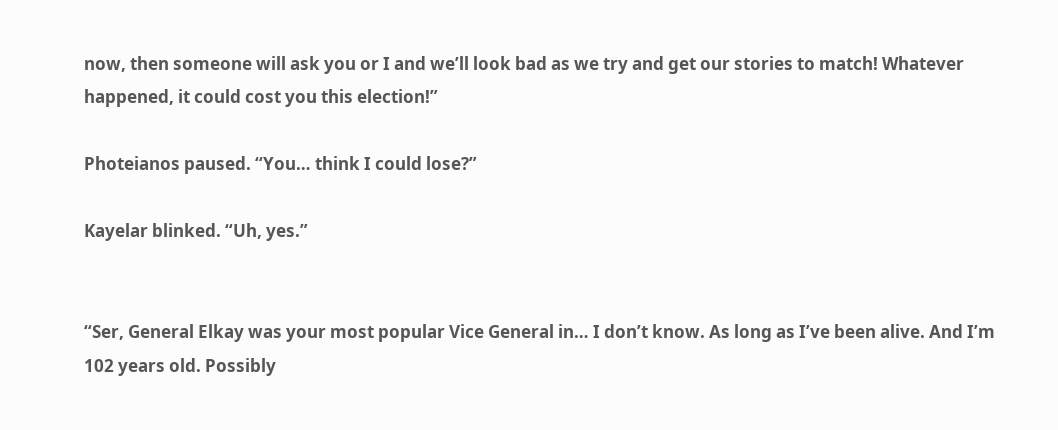now, then someone will ask you or I and we’ll look bad as we try and get our stories to match! Whatever happened, it could cost you this election!”

Photeianos paused. “You… think I could lose?”

Kayelar blinked. “Uh, yes.”


“Ser, General Elkay was your most popular Vice General in… I don’t know. As long as I’ve been alive. And I’m 102 years old. Possibly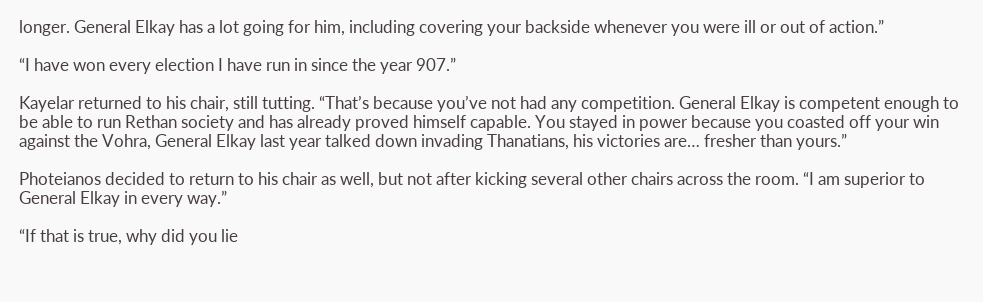longer. General Elkay has a lot going for him, including covering your backside whenever you were ill or out of action.”

“I have won every election I have run in since the year 907.”

Kayelar returned to his chair, still tutting. “That’s because you’ve not had any competition. General Elkay is competent enough to be able to run Rethan society and has already proved himself capable. You stayed in power because you coasted off your win against the Vohra, General Elkay last year talked down invading Thanatians, his victories are… fresher than yours.”

Photeianos decided to return to his chair as well, but not after kicking several other chairs across the room. “I am superior to General Elkay in every way.”

“If that is true, why did you lie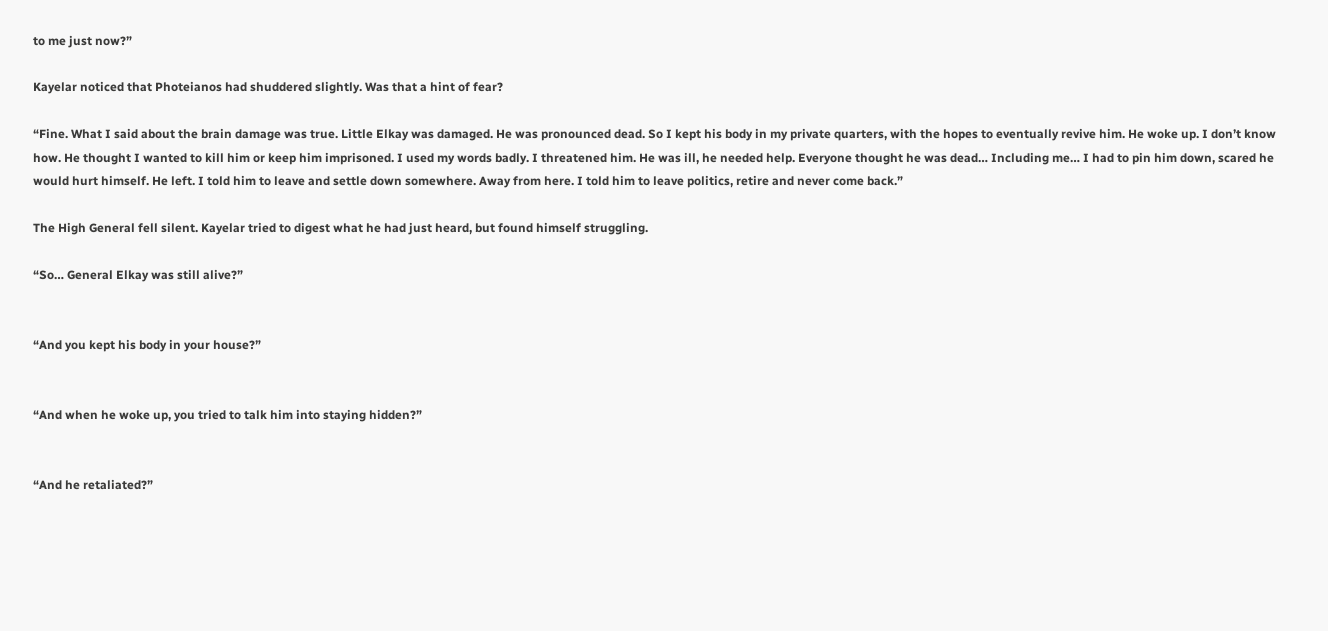to me just now?”

Kayelar noticed that Photeianos had shuddered slightly. Was that a hint of fear?

“Fine. What I said about the brain damage was true. Little Elkay was damaged. He was pronounced dead. So I kept his body in my private quarters, with the hopes to eventually revive him. He woke up. I don’t know how. He thought I wanted to kill him or keep him imprisoned. I used my words badly. I threatened him. He was ill, he needed help. Everyone thought he was dead… Including me… I had to pin him down, scared he would hurt himself. He left. I told him to leave and settle down somewhere. Away from here. I told him to leave politics, retire and never come back.”

The High General fell silent. Kayelar tried to digest what he had just heard, but found himself struggling.

“So… General Elkay was still alive?”


“And you kept his body in your house?”


“And when he woke up, you tried to talk him into staying hidden?”


“And he retaliated?”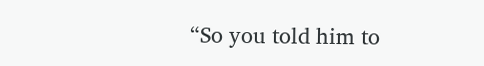“So you told him to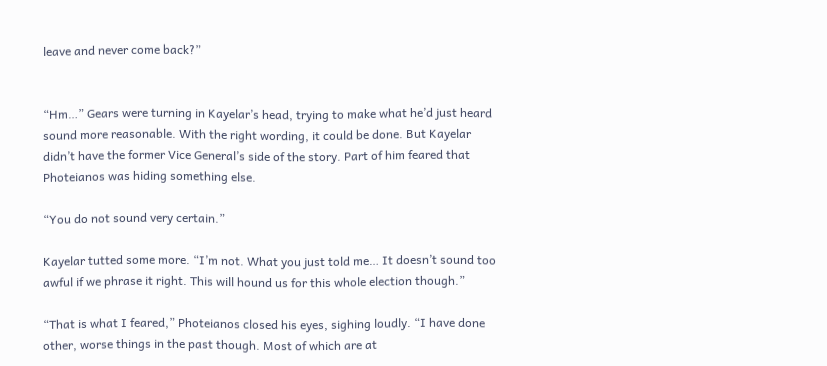leave and never come back?”


“Hm…” Gears were turning in Kayelar’s head, trying to make what he’d just heard sound more reasonable. With the right wording, it could be done. But Kayelar didn’t have the former Vice General’s side of the story. Part of him feared that Photeianos was hiding something else.

“You do not sound very certain.”

Kayelar tutted some more. “I’m not. What you just told me… It doesn’t sound too awful if we phrase it right. This will hound us for this whole election though.”

“That is what I feared,” Photeianos closed his eyes, sighing loudly. “I have done other, worse things in the past though. Most of which are at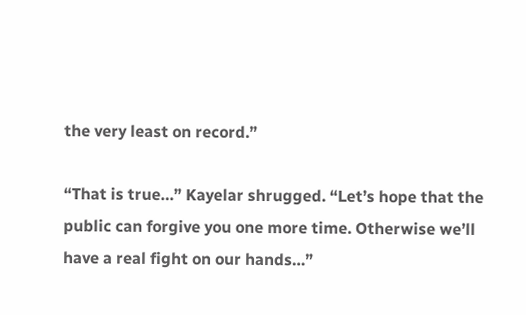the very least on record.”

“That is true…” Kayelar shrugged. “Let’s hope that the public can forgive you one more time. Otherwise we’ll have a real fight on our hands…”